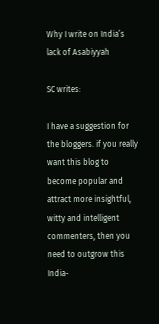Why I write on India’s lack of Asabiyyah

SC writes:

I have a suggestion for the bloggers. if you really want this blog to become popular and attract more insightful, witty and intelligent commenters, then you need to outgrow this India-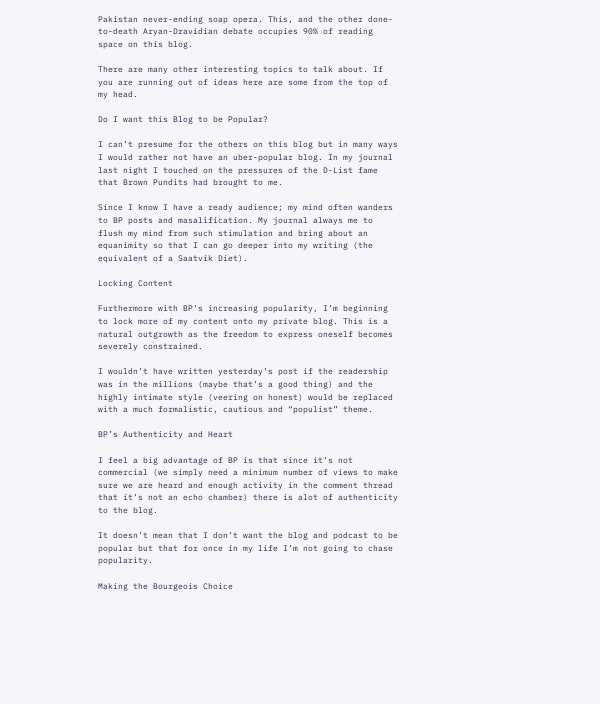Pakistan never-ending soap opera. This, and the other done-to-death Aryan-Dravidian debate occupies 90% of reading space on this blog.

There are many other interesting topics to talk about. If you are running out of ideas here are some from the top of my head.

Do I want this Blog to be Popular?

I can’t presume for the others on this blog but in many ways I would rather not have an uber-popular blog. In my journal last night I touched on the pressures of the D-List fame that Brown Pundits had brought to me.

Since I know I have a ready audience; my mind often wanders to BP posts and masalification. My journal always me to flush my mind from such stimulation and bring about an equanimity so that I can go deeper into my writing (the equivalent of a Saatvik Diet).

Locking Content

Furthermore with BP’s increasing popularity, I’m beginning to lock more of my content onto my private blog. This is a natural outgrowth as the freedom to express oneself becomes severely constrained.

I wouldn’t have written yesterday’s post if the readership was in the millions (maybe that’s a good thing) and the highly intimate style (veering on honest) would be replaced with a much formalistic, cautious and “populist” theme.

BP’s Authenticity and Heart

I feel a big advantage of BP is that since it’s not commercial (we simply need a minimum number of views to make sure we are heard and enough activity in the comment thread that it’s not an echo chamber) there is alot of authenticity to the blog.

It doesn’t mean that I don’t want the blog and podcast to be popular but that for once in my life I’m not going to chase popularity.

Making the Bourgeois Choice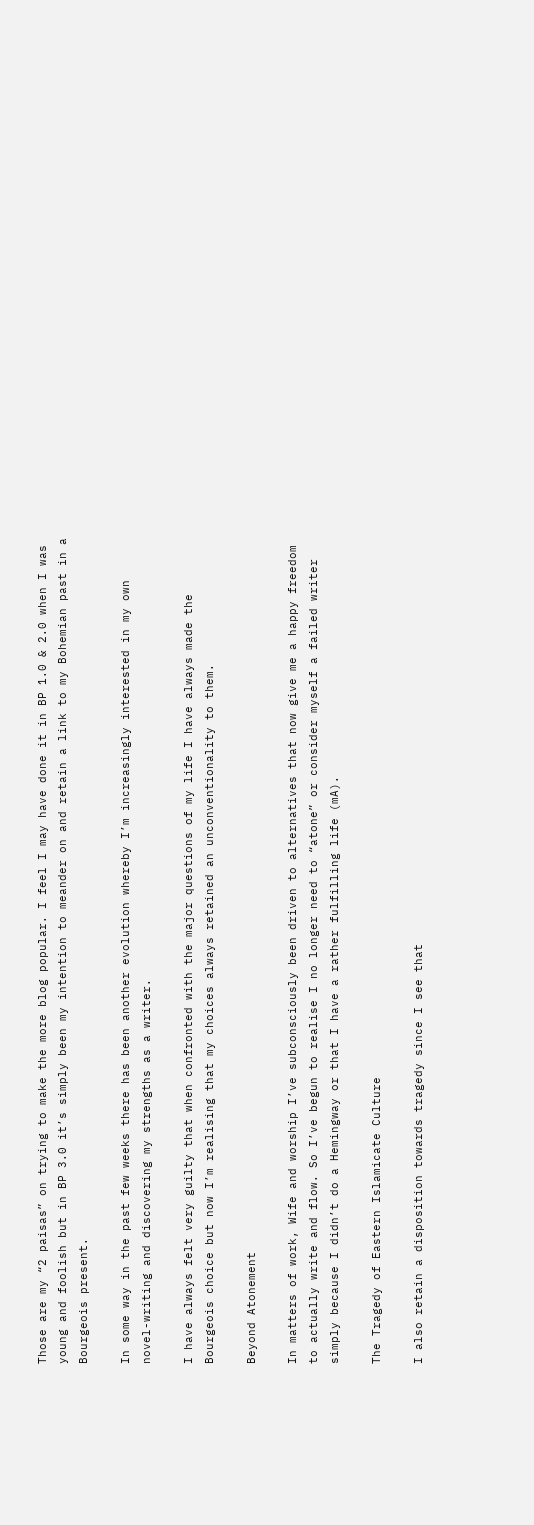Those are my “2 paisas” on trying to make the more blog popular. I feel I may have done it in BP 1.0 & 2.0 when I was young and foolish but in BP 3.0 it’s simply been my intention to meander on and retain a link to my Bohemian past in a Bourgeois present.

In some way in the past few weeks there has been another evolution whereby I’m increasingly interested in my own novel-writing and discovering my strengths as a writer.

I have always felt very guilty that when confronted with the major questions of my life I have always made the Bourgeois choice but now I’m realising that my choices always retained an unconventionality to them.

Beyond Atonement

In matters of work, Wife and worship I’ve subconsciously been driven to alternatives that now give me a happy freedom to actually write and flow. So I’ve begun to realise I no longer need to “atone” or consider myself a failed writer simply because I didn’t do a Hemingway or that I have a rather fulfilling life (mA).

The Tragedy of Eastern Islamicate Culture

I also retain a disposition towards tragedy since I see that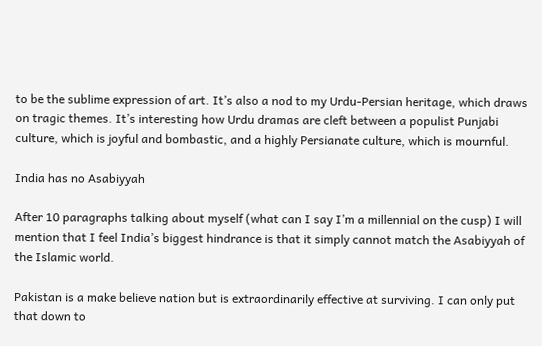to be the sublime expression of art. It’s also a nod to my Urdu-Persian heritage, which draws on tragic themes. It’s interesting how Urdu dramas are cleft between a populist Punjabi culture, which is joyful and bombastic, and a highly Persianate culture, which is mournful.

India has no Asabiyyah

After 10 paragraphs talking about myself (what can I say I’m a millennial on the cusp) I will mention that I feel India’s biggest hindrance is that it simply cannot match the Asabiyyah of the Islamic world.

Pakistan is a make believe nation but is extraordinarily effective at surviving. I can only put that down to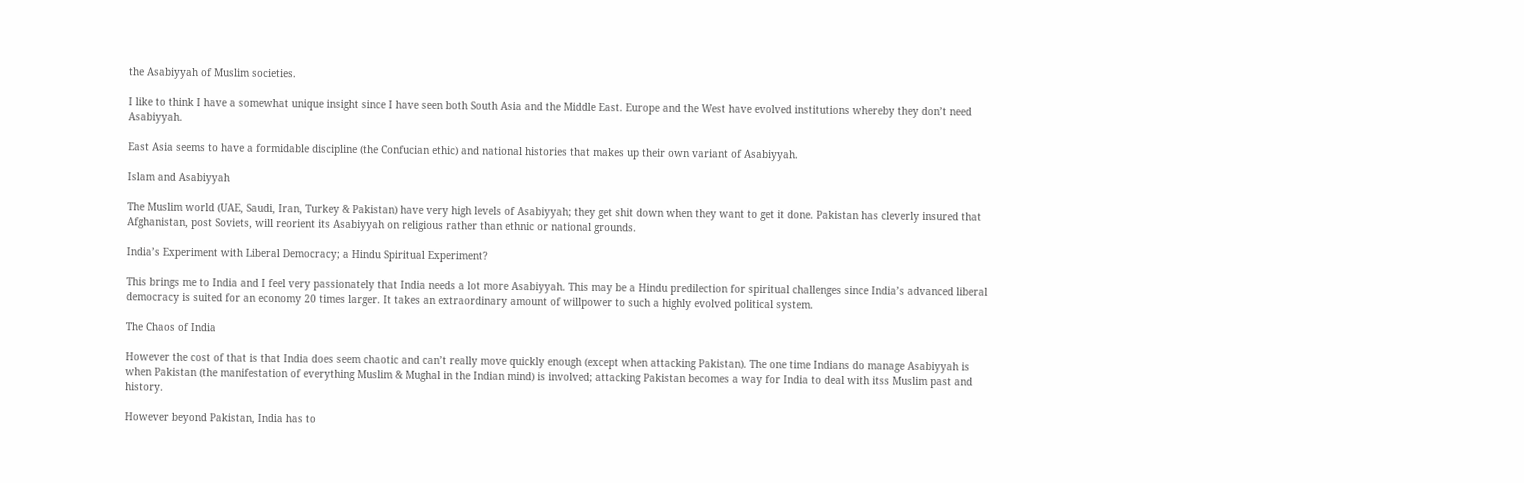the Asabiyyah of Muslim societies.

I like to think I have a somewhat unique insight since I have seen both South Asia and the Middle East. Europe and the West have evolved institutions whereby they don’t need Asabiyyah.

East Asia seems to have a formidable discipline (the Confucian ethic) and national histories that makes up their own variant of Asabiyyah.

Islam and Asabiyyah

The Muslim world (UAE, Saudi, Iran, Turkey & Pakistan) have very high levels of Asabiyyah; they get shit down when they want to get it done. Pakistan has cleverly insured that Afghanistan, post Soviets, will reorient its Asabiyyah on religious rather than ethnic or national grounds.

India’s Experiment with Liberal Democracy; a Hindu Spiritual Experiment?

This brings me to India and I feel very passionately that India needs a lot more Asabiyyah. This may be a Hindu predilection for spiritual challenges since India’s advanced liberal democracy is suited for an economy 20 times larger. It takes an extraordinary amount of willpower to such a highly evolved political system.

The Chaos of India

However the cost of that is that India does seem chaotic and can’t really move quickly enough (except when attacking Pakistan). The one time Indians do manage Asabiyyah is when Pakistan (the manifestation of everything Muslim & Mughal in the Indian mind) is involved; attacking Pakistan becomes a way for India to deal with itss Muslim past and history.

However beyond Pakistan, India has to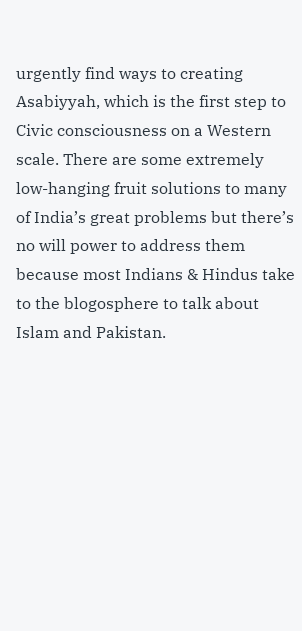urgently find ways to creating Asabiyyah, which is the first step to Civic consciousness on a Western scale. There are some extremely low-hanging fruit solutions to many of India’s great problems but there’s no will power to address them because most Indians & Hindus take to the blogosphere to talk about Islam and Pakistan.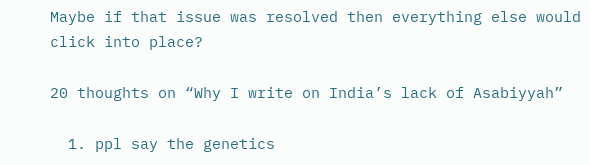Maybe if that issue was resolved then everything else would click into place?

20 thoughts on “Why I write on India’s lack of Asabiyyah”

  1. ppl say the genetics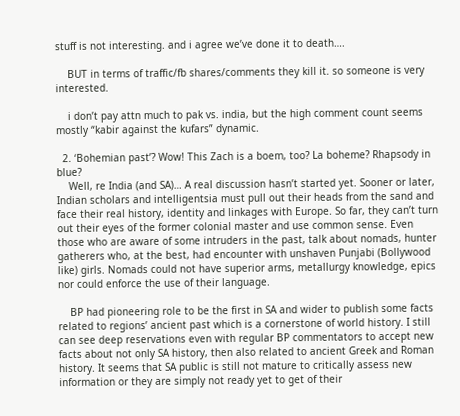stuff is not interesting. and i agree we’ve done it to death….

    BUT in terms of traffic/fb shares/comments they kill it. so someone is very interested.

    i don’t pay attn much to pak vs. india, but the high comment count seems mostly “kabir against the kufars” dynamic.

  2. ‘Bohemian past’? Wow! This Zach is a boem, too? La boheme? Rhapsody in blue?
    Well, re India (and SA)… A real discussion hasn’t started yet. Sooner or later, Indian scholars and intelligentsia must pull out their heads from the sand and face their real history, identity and linkages with Europe. So far, they can’t turn out their eyes of the former colonial master and use common sense. Even those who are aware of some intruders in the past, talk about nomads, hunter gatherers who, at the best, had encounter with unshaven Punjabi (Bollywood like) girls. Nomads could not have superior arms, metallurgy knowledge, epics nor could enforce the use of their language.

    BP had pioneering role to be the first in SA and wider to publish some facts related to regions’ ancient past which is a cornerstone of world history. I still can see deep reservations even with regular BP commentators to accept new facts about not only SA history, then also related to ancient Greek and Roman history. It seems that SA public is still not mature to critically assess new information or they are simply not ready yet to get of their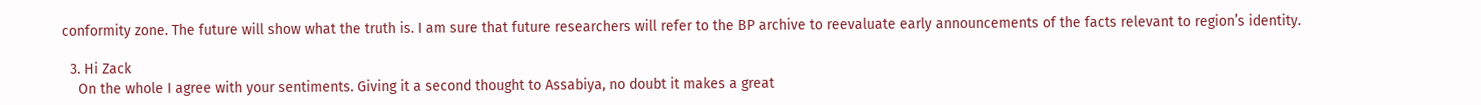conformity zone. The future will show what the truth is. I am sure that future researchers will refer to the BP archive to reevaluate early announcements of the facts relevant to region’s identity.

  3. Hi Zack
    On the whole I agree with your sentiments. Giving it a second thought to Assabiya, no doubt it makes a great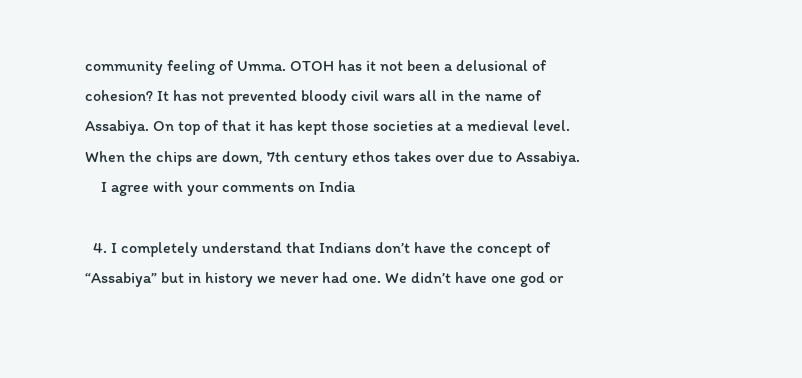community feeling of Umma. OTOH has it not been a delusional of cohesion? It has not prevented bloody civil wars all in the name of Assabiya. On top of that it has kept those societies at a medieval level. When the chips are down, 7th century ethos takes over due to Assabiya.
    I agree with your comments on India

  4. I completely understand that Indians don’t have the concept of “Assabiya” but in history we never had one. We didn’t have one god or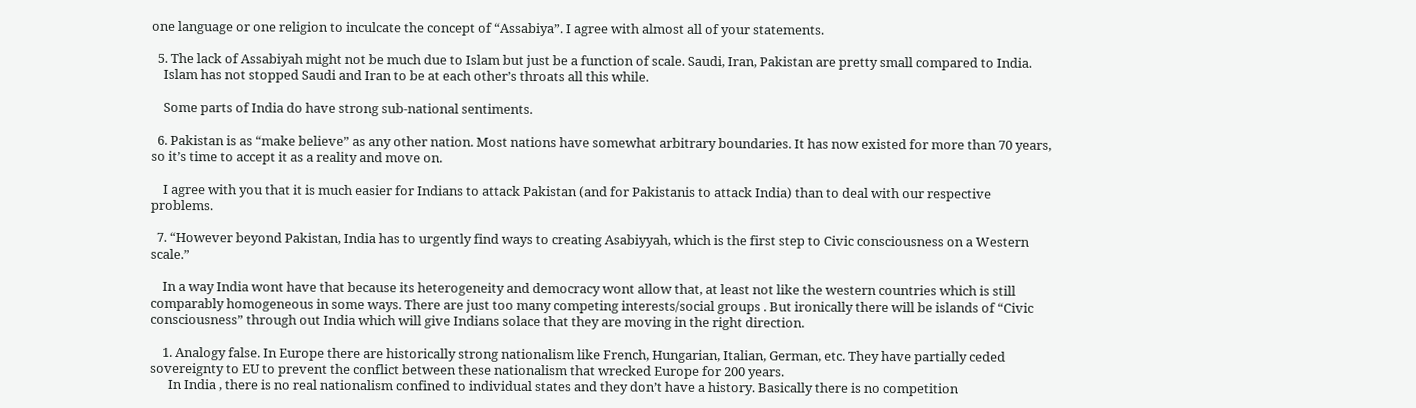one language or one religion to inculcate the concept of “Assabiya”. I agree with almost all of your statements.

  5. The lack of Assabiyah might not be much due to Islam but just be a function of scale. Saudi, Iran, Pakistan are pretty small compared to India.
    Islam has not stopped Saudi and Iran to be at each other’s throats all this while.

    Some parts of India do have strong sub-national sentiments.

  6. Pakistan is as “make believe” as any other nation. Most nations have somewhat arbitrary boundaries. It has now existed for more than 70 years, so it’s time to accept it as a reality and move on.

    I agree with you that it is much easier for Indians to attack Pakistan (and for Pakistanis to attack India) than to deal with our respective problems.

  7. “However beyond Pakistan, India has to urgently find ways to creating Asabiyyah, which is the first step to Civic consciousness on a Western scale.”

    In a way India wont have that because its heterogeneity and democracy wont allow that, at least not like the western countries which is still comparably homogeneous in some ways. There are just too many competing interests/social groups . But ironically there will be islands of “Civic consciousness” through out India which will give Indians solace that they are moving in the right direction.

    1. Analogy false. In Europe there are historically strong nationalism like French, Hungarian, Italian, German, etc. They have partially ceded sovereignty to EU to prevent the conflict between these nationalism that wrecked Europe for 200 years.
      In India , there is no real nationalism confined to individual states and they don’t have a history. Basically there is no competition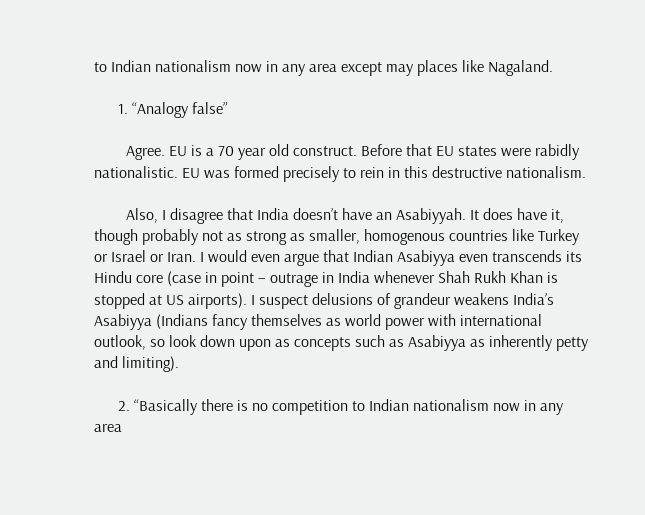to Indian nationalism now in any area except may places like Nagaland.

      1. “Analogy false”

        Agree. EU is a 70 year old construct. Before that EU states were rabidly nationalistic. EU was formed precisely to rein in this destructive nationalism.

        Also, I disagree that India doesn’t have an Asabiyyah. It does have it, though probably not as strong as smaller, homogenous countries like Turkey or Israel or Iran. I would even argue that Indian Asabiyya even transcends its Hindu core (case in point – outrage in India whenever Shah Rukh Khan is stopped at US airports). I suspect delusions of grandeur weakens India’s Asabiyya (Indians fancy themselves as world power with international outlook, so look down upon as concepts such as Asabiyya as inherently petty and limiting).

      2. “Basically there is no competition to Indian nationalism now in any area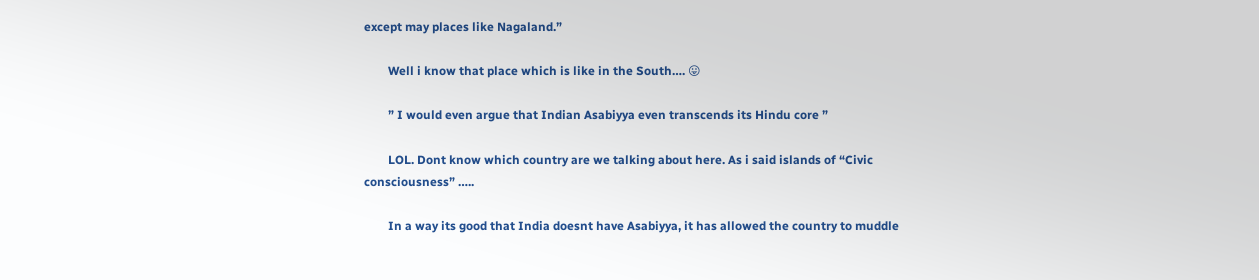except may places like Nagaland.”

        Well i know that place which is like in the South…. 😛

        ” I would even argue that Indian Asabiyya even transcends its Hindu core ”

        LOL. Dont know which country are we talking about here. As i said islands of “Civic consciousness” …..

        In a way its good that India doesnt have Asabiyya, it has allowed the country to muddle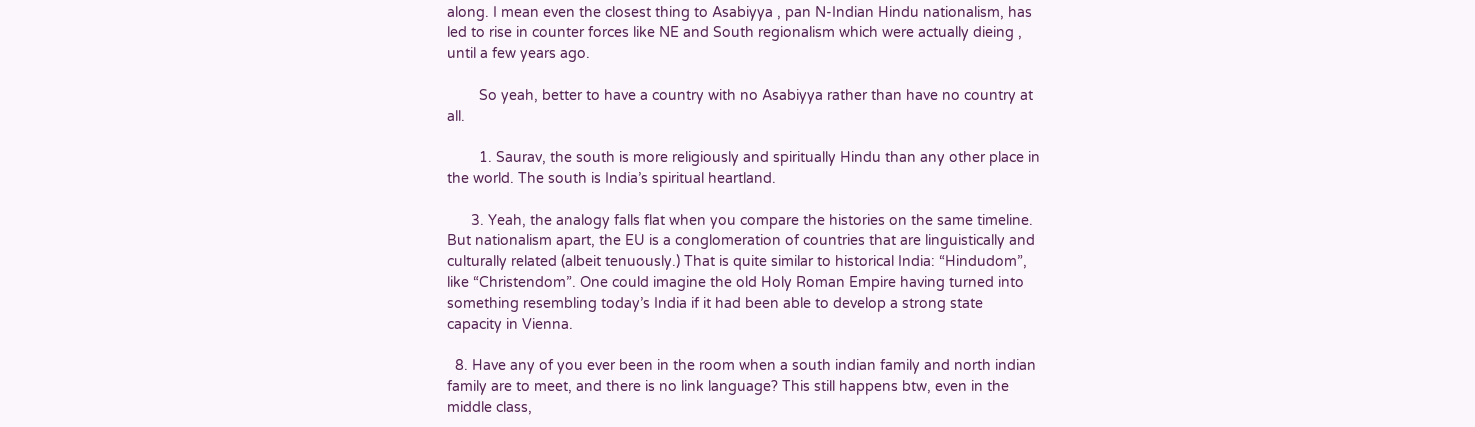along. I mean even the closest thing to Asabiyya , pan N-Indian Hindu nationalism, has led to rise in counter forces like NE and South regionalism which were actually dieing , until a few years ago.

        So yeah, better to have a country with no Asabiyya rather than have no country at all.

        1. Saurav, the south is more religiously and spiritually Hindu than any other place in the world. The south is India’s spiritual heartland.

      3. Yeah, the analogy falls flat when you compare the histories on the same timeline. But nationalism apart, the EU is a conglomeration of countries that are linguistically and culturally related (albeit tenuously.) That is quite similar to historical India: “Hindudom”, like “Christendom”. One could imagine the old Holy Roman Empire having turned into something resembling today’s India if it had been able to develop a strong state capacity in Vienna.

  8. Have any of you ever been in the room when a south indian family and north indian family are to meet, and there is no link language? This still happens btw, even in the middle class,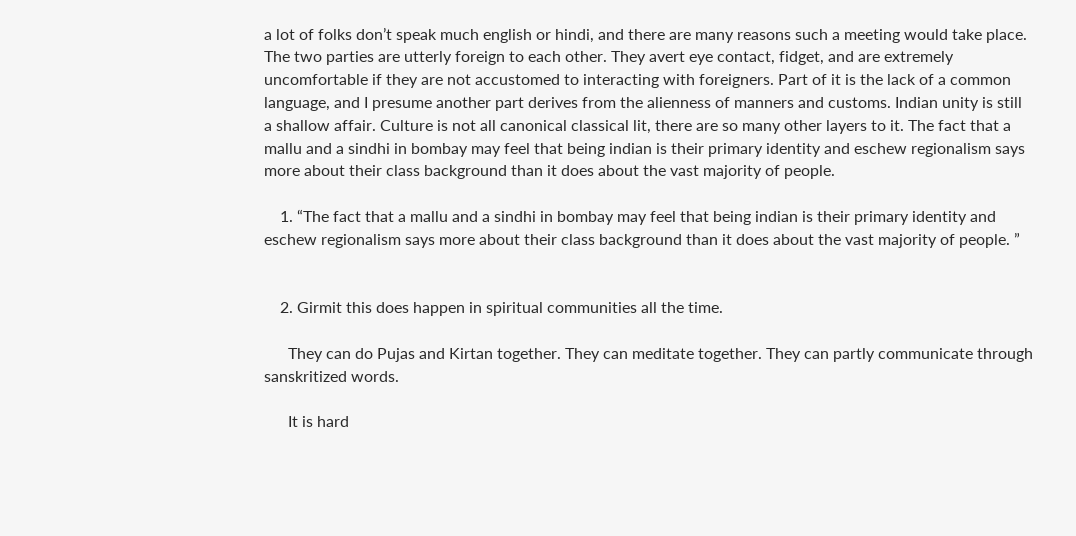a lot of folks don’t speak much english or hindi, and there are many reasons such a meeting would take place. The two parties are utterly foreign to each other. They avert eye contact, fidget, and are extremely uncomfortable if they are not accustomed to interacting with foreigners. Part of it is the lack of a common language, and I presume another part derives from the alienness of manners and customs. Indian unity is still a shallow affair. Culture is not all canonical classical lit, there are so many other layers to it. The fact that a mallu and a sindhi in bombay may feel that being indian is their primary identity and eschew regionalism says more about their class background than it does about the vast majority of people.

    1. “The fact that a mallu and a sindhi in bombay may feel that being indian is their primary identity and eschew regionalism says more about their class background than it does about the vast majority of people. ”


    2. Girmit this does happen in spiritual communities all the time.

      They can do Pujas and Kirtan together. They can meditate together. They can partly communicate through sanskritized words.

      It is hard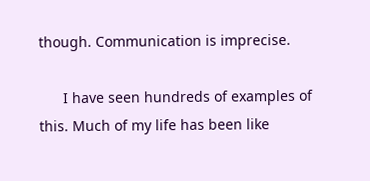though. Communication is imprecise.

      I have seen hundreds of examples of this. Much of my life has been like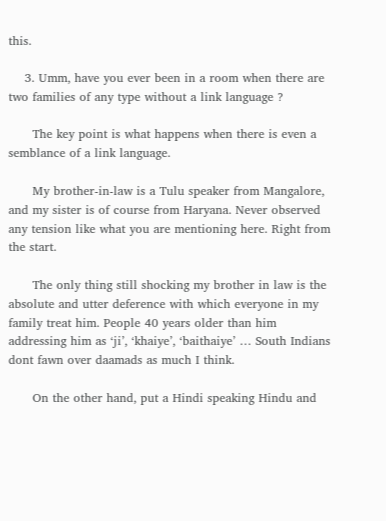this.

    3. Umm, have you ever been in a room when there are two families of any type without a link language ?

      The key point is what happens when there is even a semblance of a link language.

      My brother-in-law is a Tulu speaker from Mangalore, and my sister is of course from Haryana. Never observed any tension like what you are mentioning here. Right from the start.

      The only thing still shocking my brother in law is the absolute and utter deference with which everyone in my family treat him. People 40 years older than him addressing him as ‘ji’, ‘khaiye’, ‘baithaiye’ … South Indians dont fawn over daamads as much I think.

      On the other hand, put a Hindi speaking Hindu and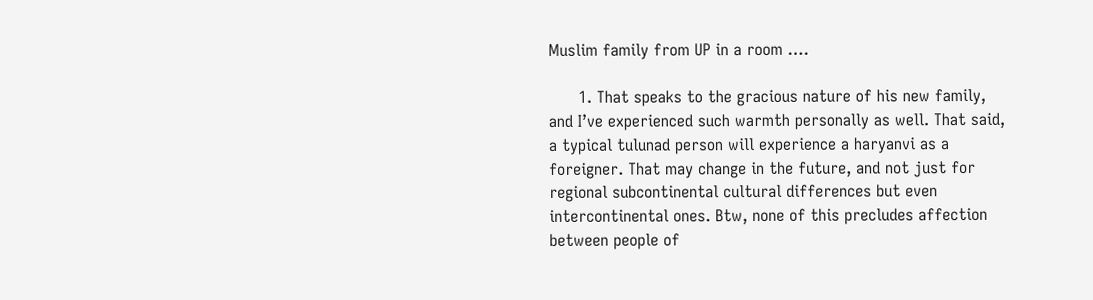Muslim family from UP in a room ….

      1. That speaks to the gracious nature of his new family, and I’ve experienced such warmth personally as well. That said, a typical tulunad person will experience a haryanvi as a foreigner. That may change in the future, and not just for regional subcontinental cultural differences but even intercontinental ones. Btw, none of this precludes affection between people of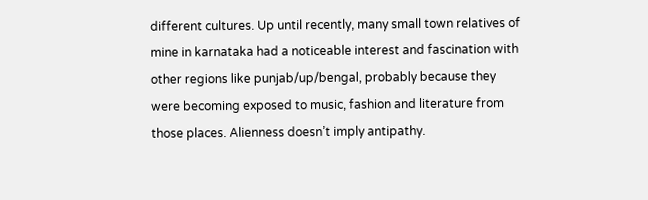different cultures. Up until recently, many small town relatives of mine in karnataka had a noticeable interest and fascination with other regions like punjab/up/bengal, probably because they were becoming exposed to music, fashion and literature from those places. Alienness doesn’t imply antipathy.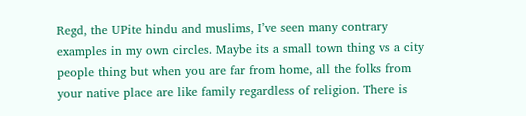Regd, the UPite hindu and muslims, I’ve seen many contrary examples in my own circles. Maybe its a small town thing vs a city people thing but when you are far from home, all the folks from your native place are like family regardless of religion. There is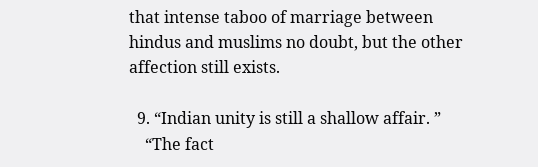that intense taboo of marriage between hindus and muslims no doubt, but the other affection still exists.

  9. “Indian unity is still a shallow affair. ”
    “The fact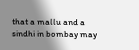that a mallu and a sindhi in bombay may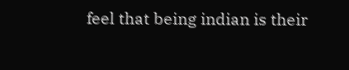feel that being indian is their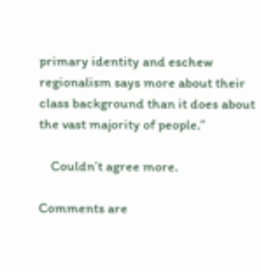primary identity and eschew regionalism says more about their class background than it does about the vast majority of people.”

    Couldn’t agree more.

Comments are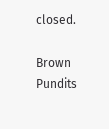closed.

Brown Pundits